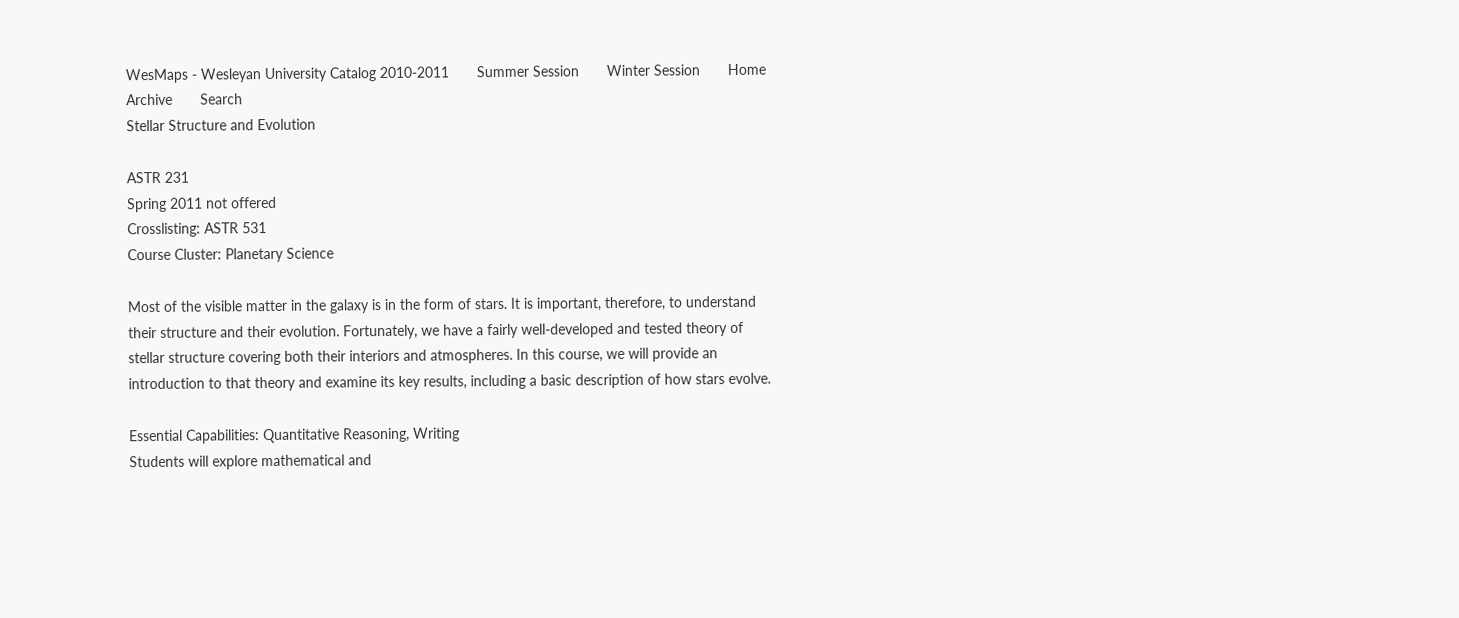WesMaps - Wesleyan University Catalog 2010-2011       Summer Session       Winter Session       Home       Archive       Search
Stellar Structure and Evolution

ASTR 231
Spring 2011 not offered
Crosslisting: ASTR 531
Course Cluster: Planetary Science

Most of the visible matter in the galaxy is in the form of stars. It is important, therefore, to understand their structure and their evolution. Fortunately, we have a fairly well-developed and tested theory of stellar structure covering both their interiors and atmospheres. In this course, we will provide an introduction to that theory and examine its key results, including a basic description of how stars evolve.

Essential Capabilities: Quantitative Reasoning, Writing
Students will explore mathematical and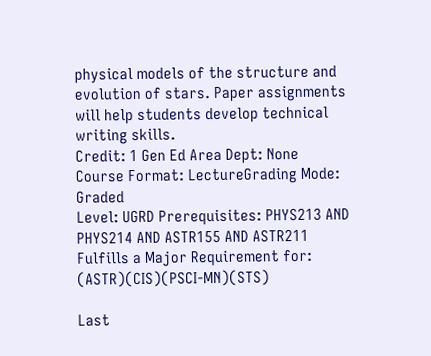physical models of the structure and evolution of stars. Paper assignments will help students develop technical writing skills.
Credit: 1 Gen Ed Area Dept: None
Course Format: LectureGrading Mode: Graded
Level: UGRD Prerequisites: PHYS213 AND PHYS214 AND ASTR155 AND ASTR211
Fulfills a Major Requirement for: (ASTR)(CIS)(PSCI-MN)(STS)

Last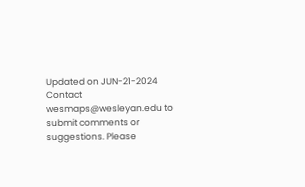Updated on JUN-21-2024
Contact wesmaps@wesleyan.edu to submit comments or suggestions. Please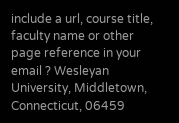include a url, course title, faculty name or other page reference in your email ? Wesleyan University, Middletown, Connecticut, 06459